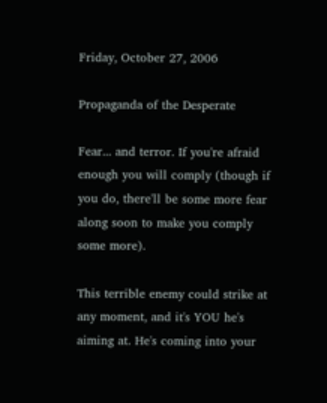Friday, October 27, 2006

Propaganda of the Desperate

Fear... and terror. If you're afraid enough you will comply (though if you do, there'll be some more fear along soon to make you comply some more).

This terrible enemy could strike at any moment, and it's YOU he's aiming at. He's coming into your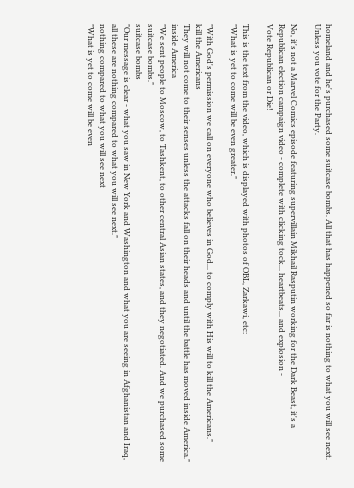homeland and he's purchased some suitcase bombs. All that has happened so far is nothing to what you will see next. Unless you vote for the Party.

No, it's not a Marvel Comics episode featuring supervillain Mikhail Rasputin working for the Dark Beast, it's a Republican election campaign video - complete with clicking tock... heartbeats... and explosion -
Vote Republican or Die!

This is the text from the video, which is displayed with photos of OBL, Zarkawi, etc:
"What is yet to come will be even greater."

"With God's permission we call on everyone who believes in God... to comply with His will to kill the Americans."
kill the Americans
They will not come to their senses unless the attacks fall on their heads and until the battle has moved inside America."
inside America
"We sent people to Moscow, to Tashkent, to other central Asian states, and they negotiated. And we purchased some suitcase bombs."
suitcase bombs
"Our message is clear - what you saw in New York and Washington and what you are seeing in Afghanistan and Iraq, all these are nothing compared to what you will see next."
nothing compared to what you will see next
"What is yet to come will be even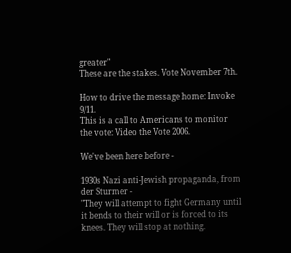greater"
These are the stakes. Vote November 7th.

How to drive the message home: Invoke 9/11.
This is a call to Americans to monitor the vote: Video the Vote 2006.

We've been here before -

1930s Nazi anti-Jewish propaganda, from der Sturmer -
"They will attempt to fight Germany until it bends to their will or is forced to its knees. They will stop at nothing.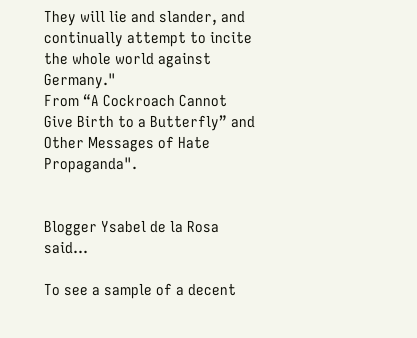They will lie and slander, and continually attempt to incite the whole world against Germany."
From “A Cockroach Cannot Give Birth to a Butterfly” and Other Messages of Hate Propaganda".


Blogger Ysabel de la Rosa said...

To see a sample of a decent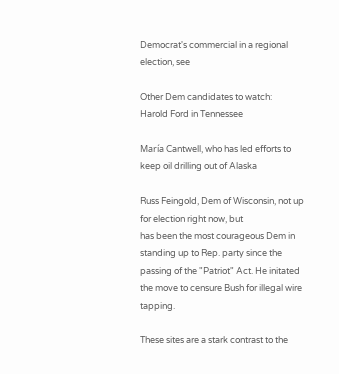Democrat's commercial in a regional election, see

Other Dem candidates to watch:
Harold Ford in Tennessee

María Cantwell, who has led efforts to keep oil drilling out of Alaska

Russ Feingold, Dem of Wisconsin, not up for election right now, but
has been the most courageous Dem in standing up to Rep. party since the passing of the "Patriot" Act. He initated the move to censure Bush for illegal wire tapping.

These sites are a stark contrast to the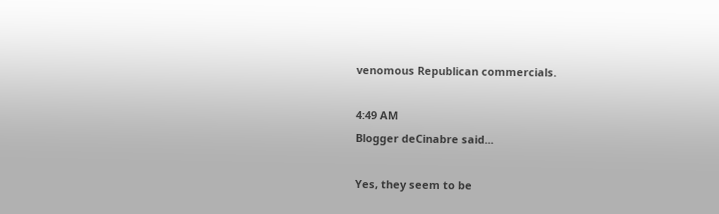venomous Republican commercials.

4:49 AM
Blogger deCinabre said...

Yes, they seem to be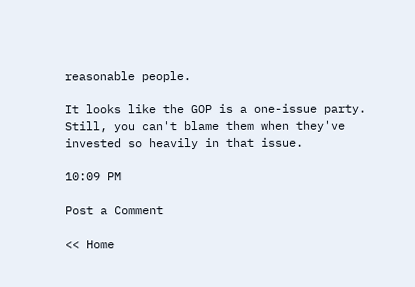reasonable people.

It looks like the GOP is a one-issue party. Still, you can't blame them when they've invested so heavily in that issue.

10:09 PM

Post a Comment

<< Home